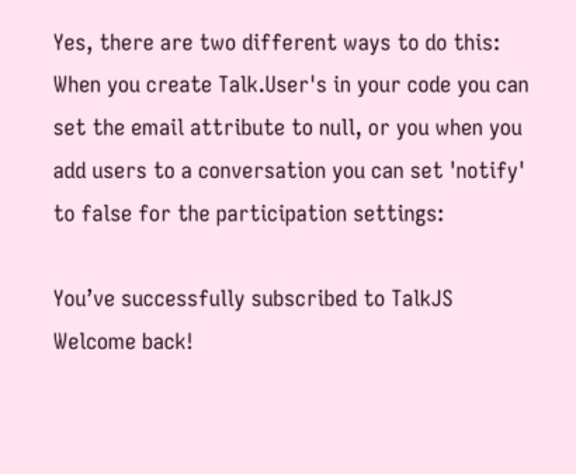Yes, there are two different ways to do this: When you create Talk.User's in your code you can set the email attribute to null, or you when you add users to a conversation you can set 'notify' to false for the participation settings:

You’ve successfully subscribed to TalkJS
Welcome back!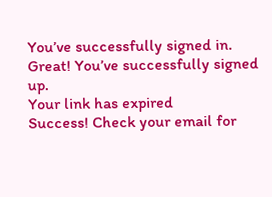You’ve successfully signed in.
Great! You’ve successfully signed up.
Your link has expired
Success! Check your email for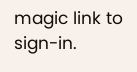magic link to sign-in.